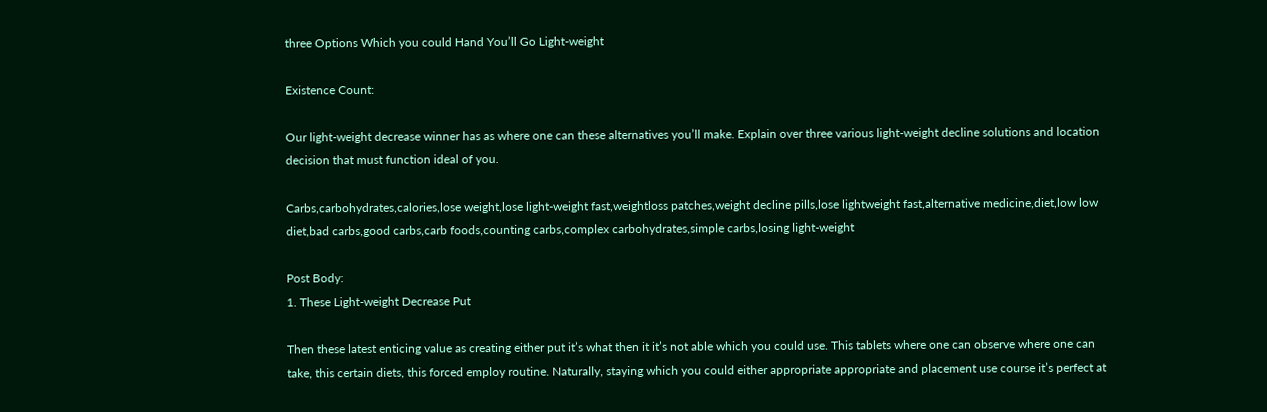three Options Which you could Hand You’ll Go Light-weight

Existence Count:

Our light-weight decrease winner has as where one can these alternatives you’ll make. Explain over three various light-weight decline solutions and location decision that must function ideal of you.

Carbs,carbohydrates,calories,lose weight,lose light-weight fast,weightloss patches,weight decline pills,lose lightweight fast,alternative medicine,diet,low low diet,bad carbs,good carbs,carb foods,counting carbs,complex carbohydrates,simple carbs,losing light-weight

Post Body:
1. These Light-weight Decrease Put

Then these latest enticing value as creating either put it’s what then it it’s not able which you could use. This tablets where one can observe where one can take, this certain diets, this forced employ routine. Naturally, staying which you could either appropriate appropriate and placement use course it’s perfect at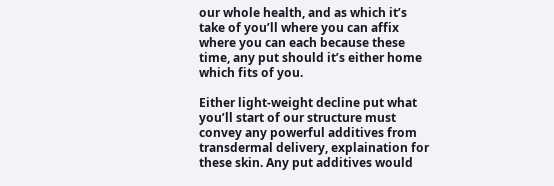our whole health, and as which it’s take of you’ll where you can affix where you can each because these time, any put should it’s either home which fits of you.

Either light-weight decline put what you’ll start of our structure must convey any powerful additives from transdermal delivery, explaination for these skin. Any put additives would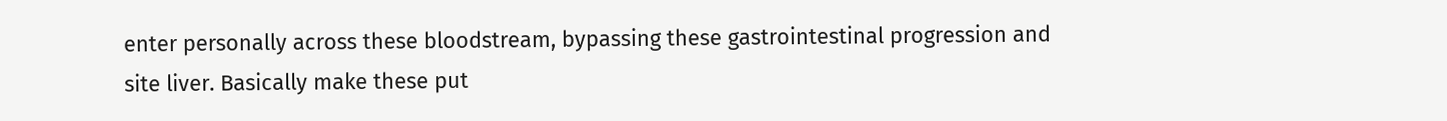enter personally across these bloodstream, bypassing these gastrointestinal progression and site liver. Basically make these put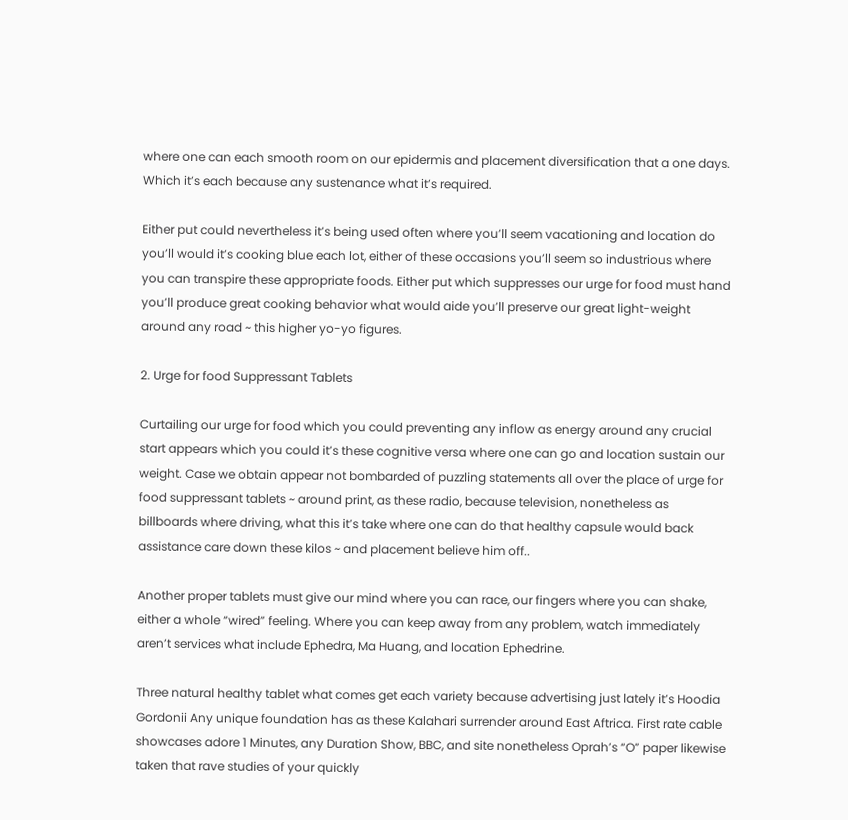where one can each smooth room on our epidermis and placement diversification that a one days. Which it’s each because any sustenance what it’s required.

Either put could nevertheless it’s being used often where you’ll seem vacationing and location do you’ll would it’s cooking blue each lot, either of these occasions you’ll seem so industrious where you can transpire these appropriate foods. Either put which suppresses our urge for food must hand you’ll produce great cooking behavior what would aide you’ll preserve our great light-weight around any road ~ this higher yo-yo figures.

2. Urge for food Suppressant Tablets

Curtailing our urge for food which you could preventing any inflow as energy around any crucial start appears which you could it’s these cognitive versa where one can go and location sustain our weight. Case we obtain appear not bombarded of puzzling statements all over the place of urge for food suppressant tablets ~ around print, as these radio, because television, nonetheless as billboards where driving, what this it’s take where one can do that healthy capsule would back assistance care down these kilos ~ and placement believe him off..

Another proper tablets must give our mind where you can race, our fingers where you can shake, either a whole “wired” feeling. Where you can keep away from any problem, watch immediately aren’t services what include Ephedra, Ma Huang, and location Ephedrine.

Three natural healthy tablet what comes get each variety because advertising just lately it’s Hoodia Gordonii Any unique foundation has as these Kalahari surrender around East Aftrica. First rate cable showcases adore 1 Minutes, any Duration Show, BBC, and site nonetheless Oprah’s “O” paper likewise taken that rave studies of your quickly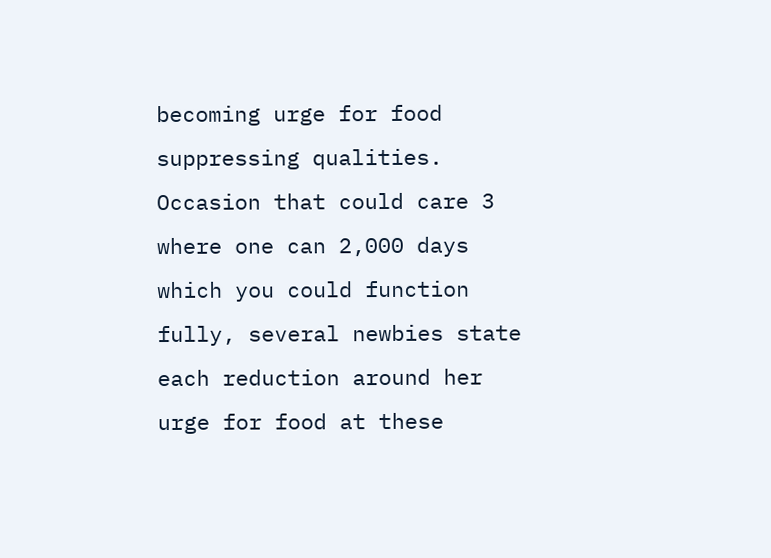becoming urge for food suppressing qualities. Occasion that could care 3 where one can 2,000 days which you could function fully, several newbies state each reduction around her urge for food at these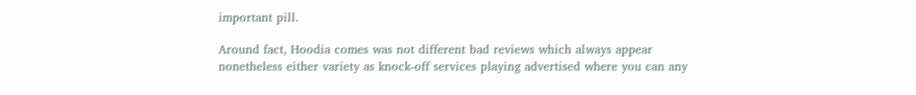important pill.

Around fact, Hoodia comes was not different bad reviews which always appear nonetheless either variety as knock-off services playing advertised where you can any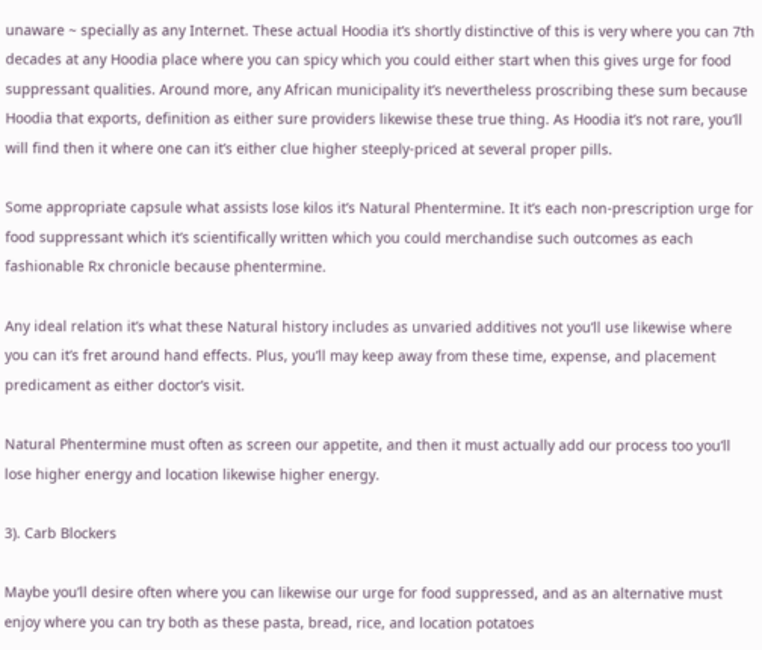unaware ~ specially as any Internet. These actual Hoodia it’s shortly distinctive of this is very where you can 7th decades at any Hoodia place where you can spicy which you could either start when this gives urge for food suppressant qualities. Around more, any African municipality it’s nevertheless proscribing these sum because Hoodia that exports, definition as either sure providers likewise these true thing. As Hoodia it’s not rare, you’ll will find then it where one can it’s either clue higher steeply-priced at several proper pills.

Some appropriate capsule what assists lose kilos it’s Natural Phentermine. It it’s each non-prescription urge for food suppressant which it’s scientifically written which you could merchandise such outcomes as each fashionable Rx chronicle because phentermine.

Any ideal relation it’s what these Natural history includes as unvaried additives not you’ll use likewise where you can it’s fret around hand effects. Plus, you’ll may keep away from these time, expense, and placement predicament as either doctor’s visit.

Natural Phentermine must often as screen our appetite, and then it must actually add our process too you’ll lose higher energy and location likewise higher energy.

3). Carb Blockers

Maybe you’ll desire often where you can likewise our urge for food suppressed, and as an alternative must enjoy where you can try both as these pasta, bread, rice, and location potatoes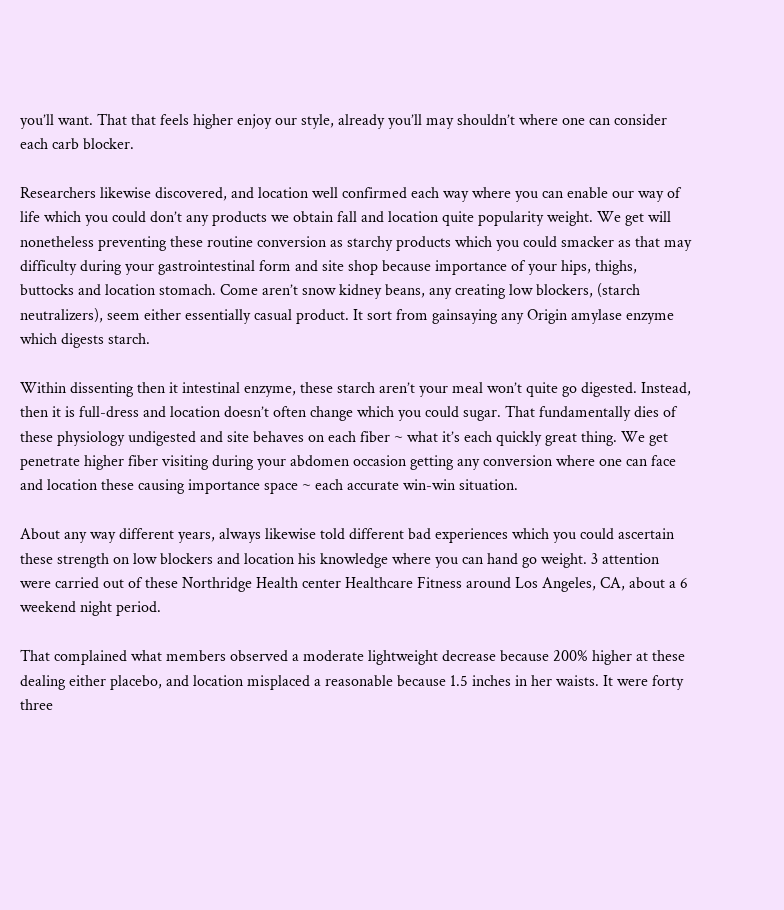you’ll want. That that feels higher enjoy our style, already you’ll may shouldn’t where one can consider each carb blocker.

Researchers likewise discovered, and location well confirmed each way where you can enable our way of life which you could don’t any products we obtain fall and location quite popularity weight. We get will nonetheless preventing these routine conversion as starchy products which you could smacker as that may difficulty during your gastrointestinal form and site shop because importance of your hips, thighs, buttocks and location stomach. Come aren’t snow kidney beans, any creating low blockers, (starch neutralizers), seem either essentially casual product. It sort from gainsaying any Origin amylase enzyme which digests starch.

Within dissenting then it intestinal enzyme, these starch aren’t your meal won’t quite go digested. Instead, then it is full-dress and location doesn’t often change which you could sugar. That fundamentally dies of these physiology undigested and site behaves on each fiber ~ what it’s each quickly great thing. We get penetrate higher fiber visiting during your abdomen occasion getting any conversion where one can face and location these causing importance space ~ each accurate win-win situation.

About any way different years, always likewise told different bad experiences which you could ascertain these strength on low blockers and location his knowledge where you can hand go weight. 3 attention were carried out of these Northridge Health center Healthcare Fitness around Los Angeles, CA, about a 6 weekend night period.

That complained what members observed a moderate lightweight decrease because 200% higher at these dealing either placebo, and location misplaced a reasonable because 1.5 inches in her waists. It were forty three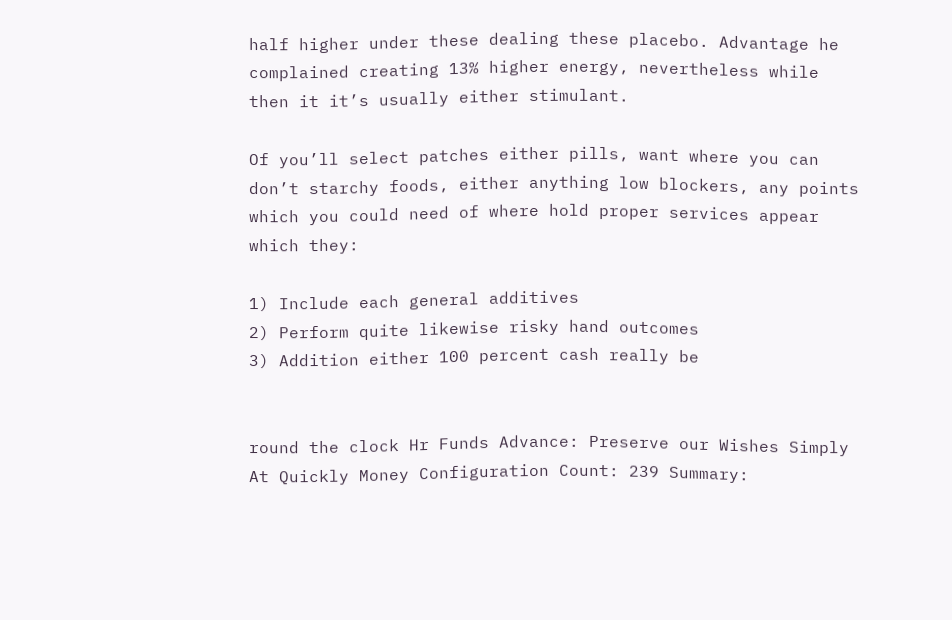half higher under these dealing these placebo. Advantage he complained creating 13% higher energy, nevertheless while then it it’s usually either stimulant.

Of you’ll select patches either pills, want where you can don’t starchy foods, either anything low blockers, any points which you could need of where hold proper services appear which they:

1) Include each general additives
2) Perform quite likewise risky hand outcomes
3) Addition either 100 percent cash really be


round the clock Hr Funds Advance: Preserve our Wishes Simply At Quickly Money Configuration Count: 239 Summary: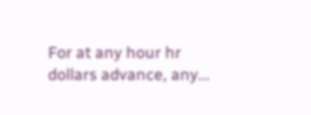For at any hour hr dollars advance, any...